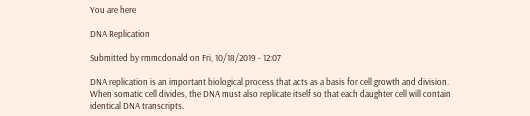You are here

DNA Replication

Submitted by rmmcdonald on Fri, 10/18/2019 - 12:07

DNA replication is an important biological process that acts as a basis for cell growth and division. When somatic cell divides, the DNA must also replicate itself so that each daughter cell will contain identical DNA transcripts.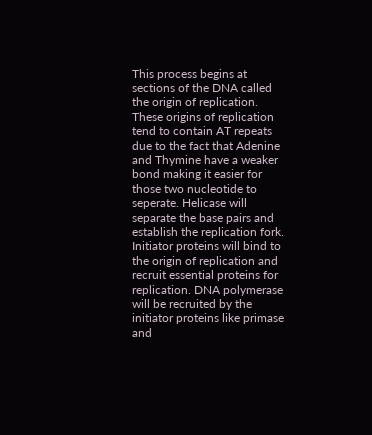This process begins at sections of the DNA called the origin of replication. These origins of replication tend to contain AT repeats due to the fact that Adenine and Thymine have a weaker bond making it easier for those two nucleotide to seperate. Helicase will separate the base pairs and establish the replication fork. Initiator proteins will bind to the origin of replication and recruit essential proteins for replication. DNA polymerase will be recruited by the initiator proteins like primase and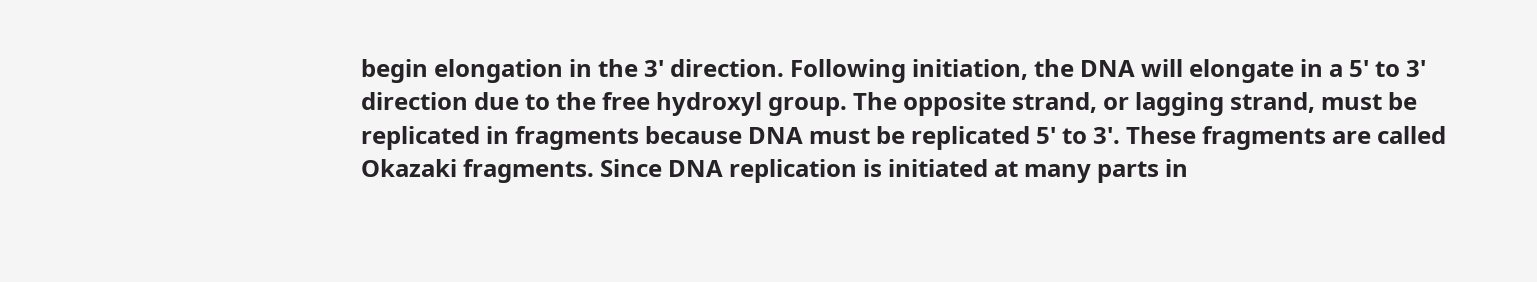begin elongation in the 3' direction. Following initiation, the DNA will elongate in a 5' to 3' direction due to the free hydroxyl group. The opposite strand, or lagging strand, must be replicated in fragments because DNA must be replicated 5' to 3'. These fragments are called  Okazaki fragments. Since DNA replication is initiated at many parts in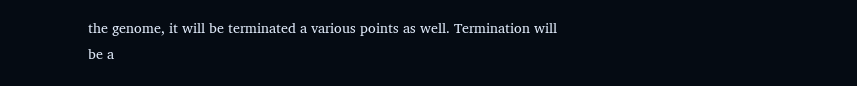the genome, it will be terminated a various points as well. Termination will be a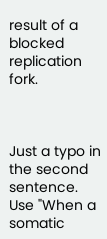result of a blocked replication fork.



Just a typo in the second sentence. Use "When a somatic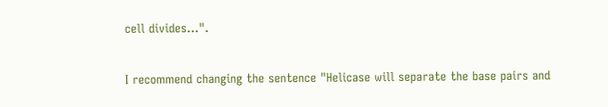cell divides...".

I recommend changing the sentence "Helicase will separate the base pairs and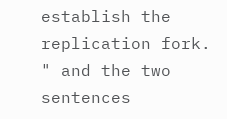establish the replication fork. " and the two sentences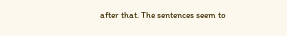after that. The sentences seem to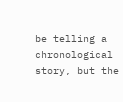be telling a chronological story, but the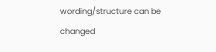wording/structure can be changed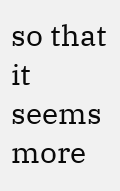so that it seems more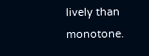lively than monotone.